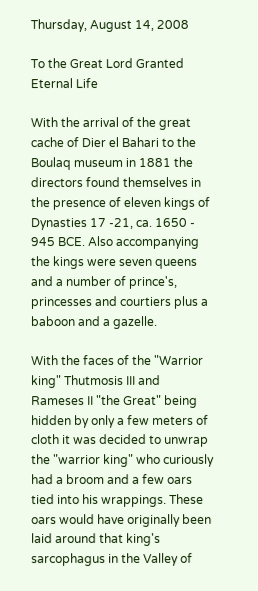Thursday, August 14, 2008

To the Great Lord Granted Eternal Life

With the arrival of the great cache of Dier el Bahari to the Boulaq museum in 1881 the directors found themselves in the presence of eleven kings of Dynasties 17 -21, ca. 1650 - 945 BCE. Also accompanying the kings were seven queens and a number of prince's, princesses and courtiers plus a baboon and a gazelle.

With the faces of the "Warrior king" Thutmosis III and Rameses II "the Great" being hidden by only a few meters of cloth it was decided to unwrap the "warrior king" who curiously had a broom and a few oars tied into his wrappings. These oars would have originally been laid around that king's sarcophagus in the Valley of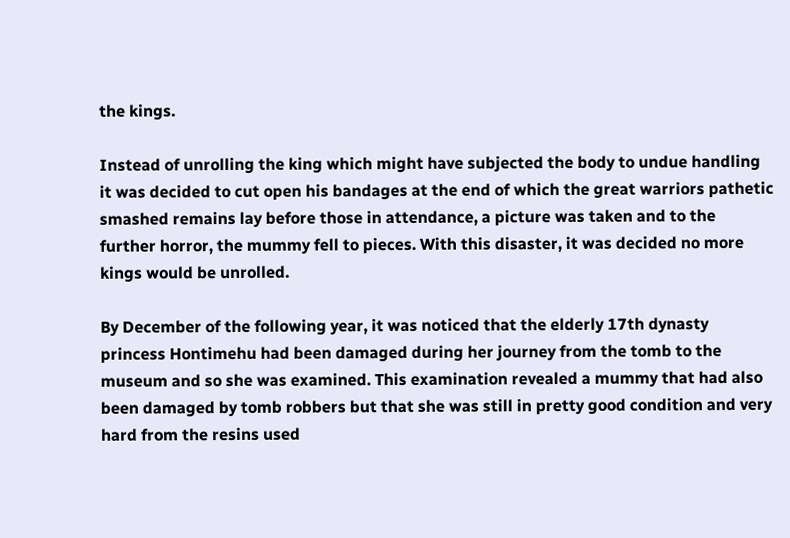the kings.

Instead of unrolling the king which might have subjected the body to undue handling it was decided to cut open his bandages at the end of which the great warriors pathetic smashed remains lay before those in attendance, a picture was taken and to the further horror, the mummy fell to pieces. With this disaster, it was decided no more kings would be unrolled.

By December of the following year, it was noticed that the elderly 17th dynasty princess Hontimehu had been damaged during her journey from the tomb to the museum and so she was examined. This examination revealed a mummy that had also been damaged by tomb robbers but that she was still in pretty good condition and very hard from the resins used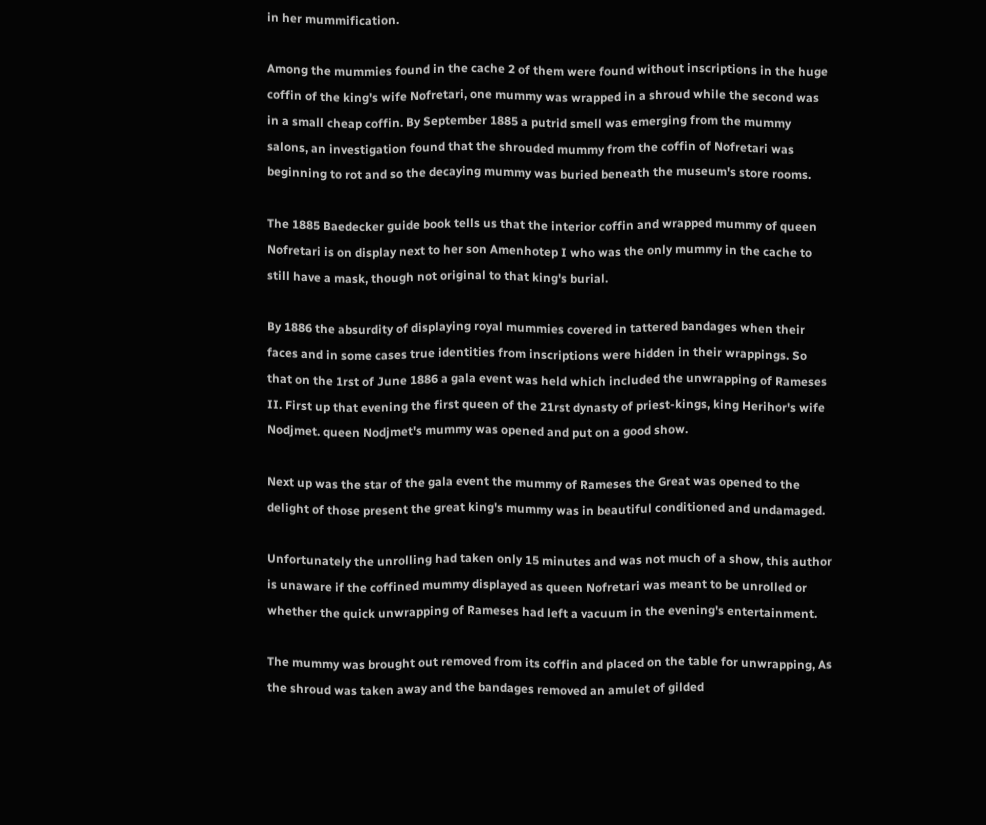in her mummification.

Among the mummies found in the cache 2 of them were found without inscriptions in the huge coffin of the king's wife Nofretari, one mummy was wrapped in a shroud while the second was in a small cheap coffin. By September 1885 a putrid smell was emerging from the mummy salons, an investigation found that the shrouded mummy from the coffin of Nofretari was beginning to rot and so the decaying mummy was buried beneath the museum's store rooms.

The 1885 Baedecker guide book tells us that the interior coffin and wrapped mummy of queen Nofretari is on display next to her son Amenhotep I who was the only mummy in the cache to still have a mask, though not original to that king's burial.

By 1886 the absurdity of displaying royal mummies covered in tattered bandages when their faces and in some cases true identities from inscriptions were hidden in their wrappings. So that on the 1rst of June 1886 a gala event was held which included the unwrapping of Rameses II. First up that evening the first queen of the 21rst dynasty of priest-kings, king Herihor's wife Nodjmet. queen Nodjmet's mummy was opened and put on a good show.

Next up was the star of the gala event the mummy of Rameses the Great was opened to the delight of those present the great king's mummy was in beautiful conditioned and undamaged.

Unfortunately the unrolling had taken only 15 minutes and was not much of a show, this author is unaware if the coffined mummy displayed as queen Nofretari was meant to be unrolled or whether the quick unwrapping of Rameses had left a vacuum in the evening's entertainment.

The mummy was brought out removed from its coffin and placed on the table for unwrapping, As the shroud was taken away and the bandages removed an amulet of gilded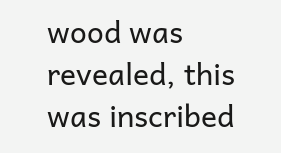wood was revealed, this was inscribed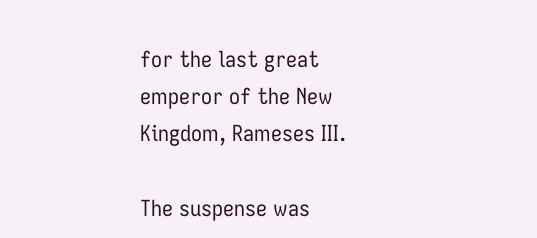for the last great emperor of the New Kingdom, Rameses III.

The suspense was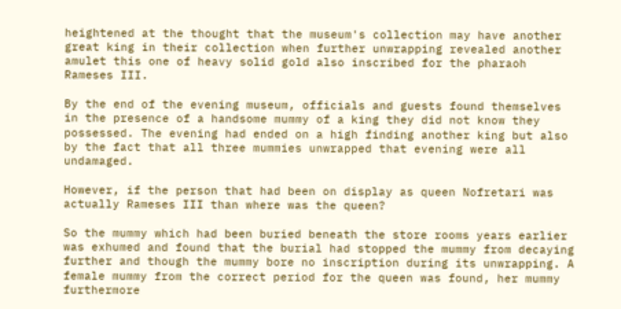heightened at the thought that the museum's collection may have another great king in their collection when further unwrapping revealed another amulet this one of heavy solid gold also inscribed for the pharaoh Rameses III.

By the end of the evening museum, officials and guests found themselves in the presence of a handsome mummy of a king they did not know they possessed. The evening had ended on a high finding another king but also by the fact that all three mummies unwrapped that evening were all undamaged.

However, if the person that had been on display as queen Nofretari was actually Rameses III than where was the queen?

So the mummy which had been buried beneath the store rooms years earlier was exhumed and found that the burial had stopped the mummy from decaying further and though the mummy bore no inscription during its unwrapping. A female mummy from the correct period for the queen was found, her mummy furthermore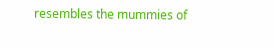resembles the mummies of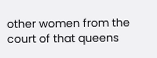other women from the court of that queens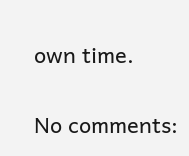own time.

No comments: